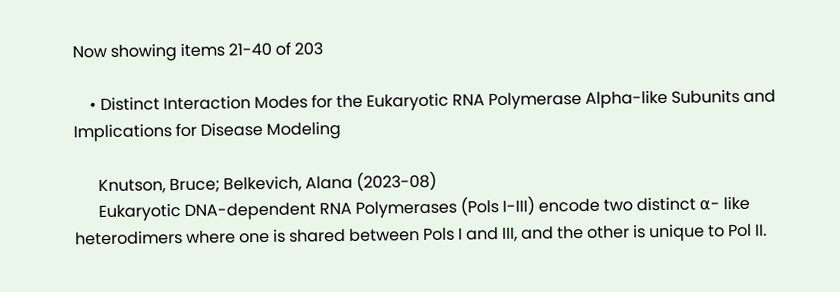Now showing items 21-40 of 203

    • Distinct Interaction Modes for the Eukaryotic RNA Polymerase Alpha-like Subunits and Implications for Disease Modeling

      Knutson, Bruce; Belkevich, Alana (2023-08)
      Eukaryotic DNA-dependent RNA Polymerases (Pols I-III) encode two distinct ⍺- like heterodimers where one is shared between Pols I and III, and the other is unique to Pol II.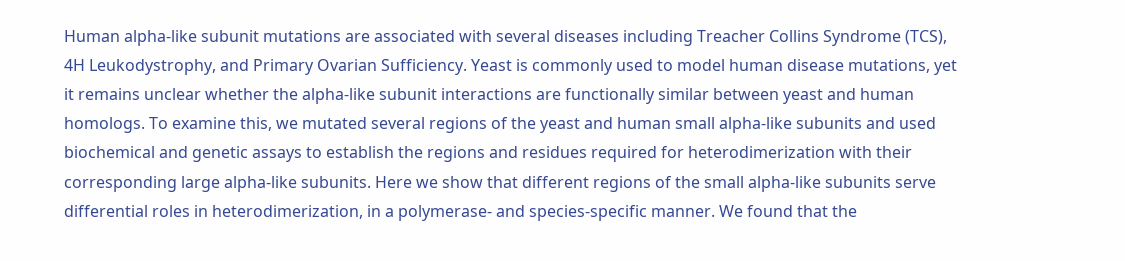Human alpha-like subunit mutations are associated with several diseases including Treacher Collins Syndrome (TCS), 4H Leukodystrophy, and Primary Ovarian Sufficiency. Yeast is commonly used to model human disease mutations, yet it remains unclear whether the alpha-like subunit interactions are functionally similar between yeast and human homologs. To examine this, we mutated several regions of the yeast and human small alpha-like subunits and used biochemical and genetic assays to establish the regions and residues required for heterodimerization with their corresponding large alpha-like subunits. Here we show that different regions of the small alpha-like subunits serve differential roles in heterodimerization, in a polymerase- and species-specific manner. We found that the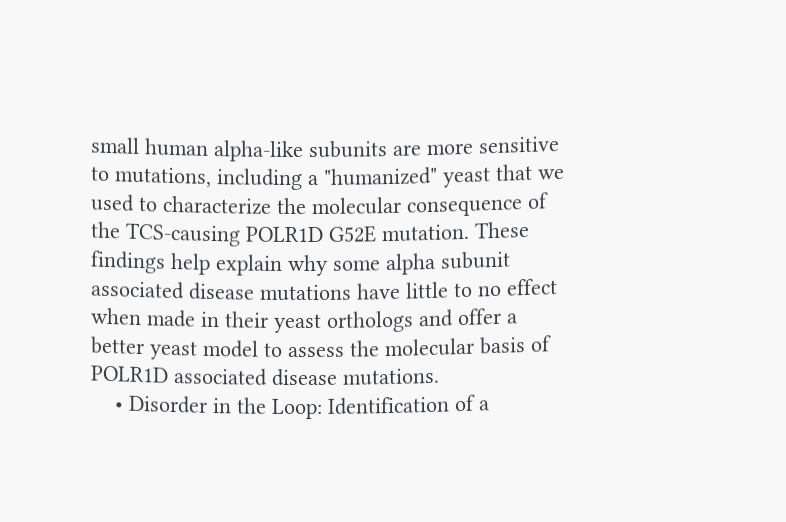small human alpha-like subunits are more sensitive to mutations, including a "humanized" yeast that we used to characterize the molecular consequence of the TCS-causing POLR1D G52E mutation. These findings help explain why some alpha subunit associated disease mutations have little to no effect when made in their yeast orthologs and offer a better yeast model to assess the molecular basis of POLR1D associated disease mutations.
    • Disorder in the Loop: Identification of a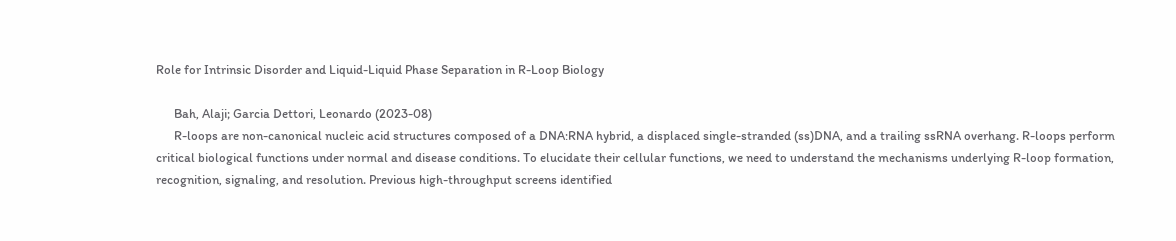Role for Intrinsic Disorder and Liquid-Liquid Phase Separation in R-Loop Biology

      Bah, Alaji; Garcia Dettori, Leonardo (2023-08)
      R-loops are non-canonical nucleic acid structures composed of a DNA:RNA hybrid, a displaced single-stranded (ss)DNA, and a trailing ssRNA overhang. R-loops perform critical biological functions under normal and disease conditions. To elucidate their cellular functions, we need to understand the mechanisms underlying R-loop formation, recognition, signaling, and resolution. Previous high-throughput screens identified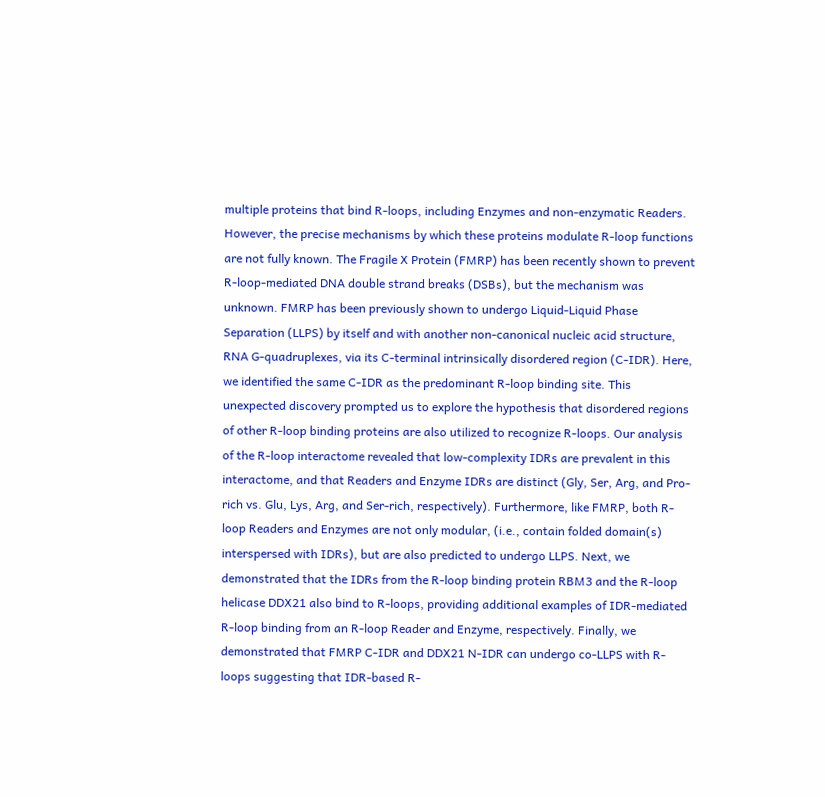multiple proteins that bind R-loops, including Enzymes and non-enzymatic Readers. However, the precise mechanisms by which these proteins modulate R-loop functions are not fully known. The Fragile X Protein (FMRP) has been recently shown to prevent R-loop-mediated DNA double strand breaks (DSBs), but the mechanism was unknown. FMRP has been previously shown to undergo Liquid-Liquid Phase Separation (LLPS) by itself and with another non-canonical nucleic acid structure, RNA G-quadruplexes, via its C-terminal intrinsically disordered region (C-IDR). Here, we identified the same C-IDR as the predominant R-loop binding site. This unexpected discovery prompted us to explore the hypothesis that disordered regions of other R-loop binding proteins are also utilized to recognize R-loops. Our analysis of the R-loop interactome revealed that low-complexity IDRs are prevalent in this interactome, and that Readers and Enzyme IDRs are distinct (Gly, Ser, Arg, and Pro-rich vs. Glu, Lys, Arg, and Ser-rich, respectively). Furthermore, like FMRP, both R-loop Readers and Enzymes are not only modular, (i.e., contain folded domain(s) interspersed with IDRs), but are also predicted to undergo LLPS. Next, we demonstrated that the IDRs from the R-loop binding protein RBM3 and the R-loop helicase DDX21 also bind to R-loops, providing additional examples of IDR-mediated R-loop binding from an R-loop Reader and Enzyme, respectively. Finally, we demonstrated that FMRP C-IDR and DDX21 N-IDR can undergo co-LLPS with R-loops suggesting that IDR-based R-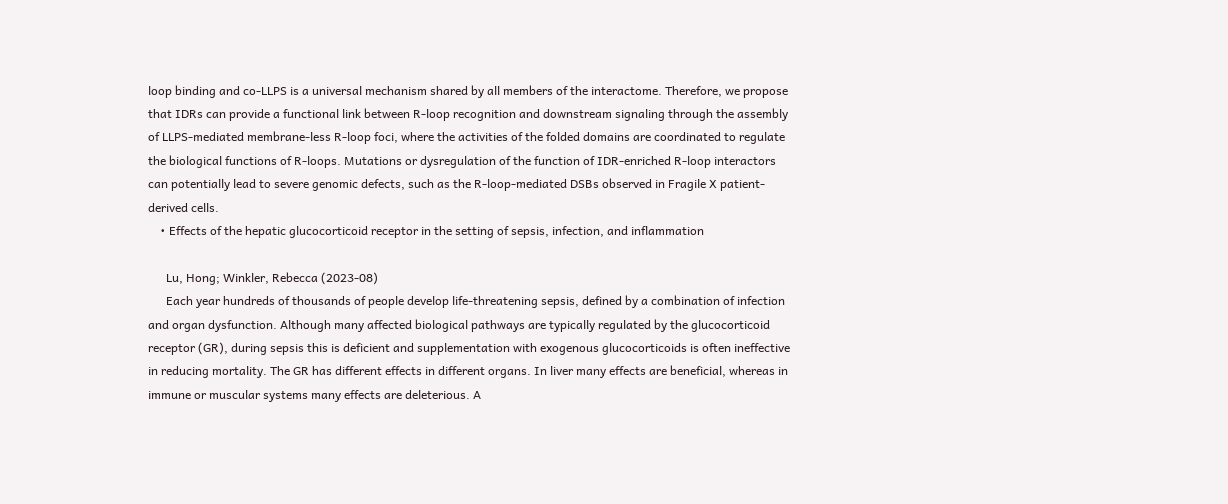loop binding and co-LLPS is a universal mechanism shared by all members of the interactome. Therefore, we propose that IDRs can provide a functional link between R-loop recognition and downstream signaling through the assembly of LLPS-mediated membrane-less R-loop foci, where the activities of the folded domains are coordinated to regulate the biological functions of R-loops. Mutations or dysregulation of the function of IDR-enriched R-loop interactors can potentially lead to severe genomic defects, such as the R-loop-mediated DSBs observed in Fragile X patient-derived cells.
    • Effects of the hepatic glucocorticoid receptor in the setting of sepsis, infection, and inflammation

      Lu, Hong; Winkler, Rebecca (2023-08)
      Each year hundreds of thousands of people develop life-threatening sepsis, defined by a combination of infection and organ dysfunction. Although many affected biological pathways are typically regulated by the glucocorticoid receptor (GR), during sepsis this is deficient and supplementation with exogenous glucocorticoids is often ineffective in reducing mortality. The GR has different effects in different organs. In liver many effects are beneficial, whereas in immune or muscular systems many effects are deleterious. A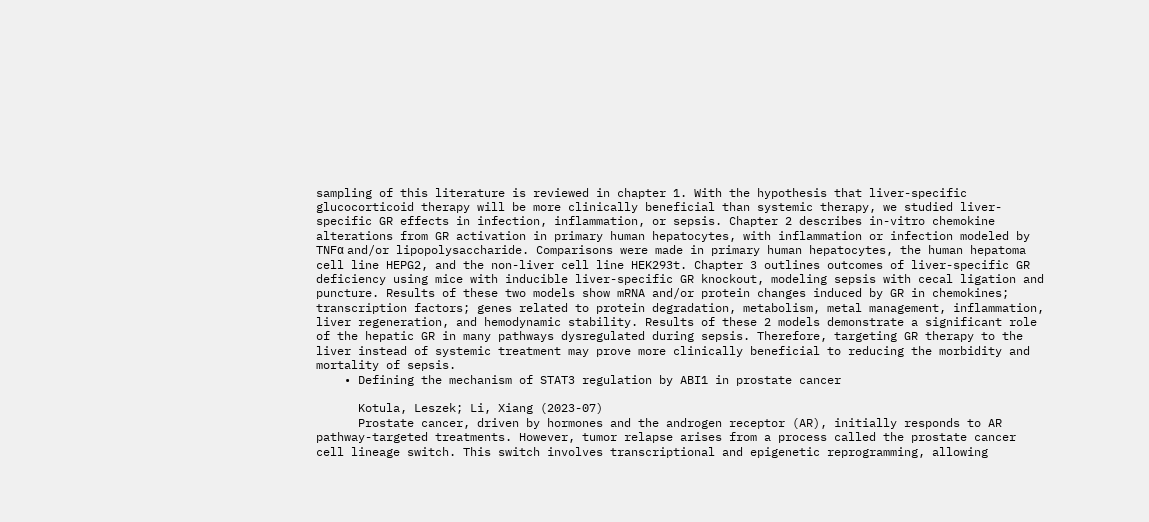sampling of this literature is reviewed in chapter 1. With the hypothesis that liver-specific glucocorticoid therapy will be more clinically beneficial than systemic therapy, we studied liver-specific GR effects in infection, inflammation, or sepsis. Chapter 2 describes in-vitro chemokine alterations from GR activation in primary human hepatocytes, with inflammation or infection modeled by TNFα and/or lipopolysaccharide. Comparisons were made in primary human hepatocytes, the human hepatoma cell line HEPG2, and the non-liver cell line HEK293t. Chapter 3 outlines outcomes of liver-specific GR deficiency using mice with inducible liver-specific GR knockout, modeling sepsis with cecal ligation and puncture. Results of these two models show mRNA and/or protein changes induced by GR in chemokines; transcription factors; genes related to protein degradation, metabolism, metal management, inflammation, liver regeneration, and hemodynamic stability. Results of these 2 models demonstrate a significant role of the hepatic GR in many pathways dysregulated during sepsis. Therefore, targeting GR therapy to the liver instead of systemic treatment may prove more clinically beneficial to reducing the morbidity and mortality of sepsis.
    • Defining the mechanism of STAT3 regulation by ABI1 in prostate cancer

      Kotula, Leszek; Li, Xiang (2023-07)
      Prostate cancer, driven by hormones and the androgen receptor (AR), initially responds to AR pathway-targeted treatments. However, tumor relapse arises from a process called the prostate cancer cell lineage switch. This switch involves transcriptional and epigenetic reprogramming, allowing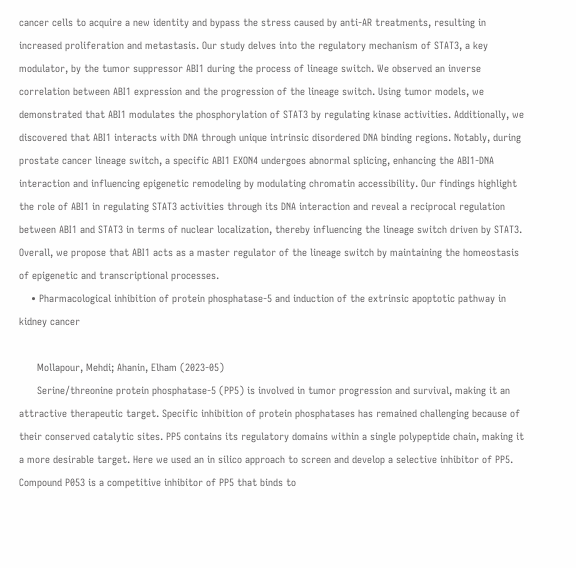cancer cells to acquire a new identity and bypass the stress caused by anti-AR treatments, resulting in increased proliferation and metastasis. Our study delves into the regulatory mechanism of STAT3, a key modulator, by the tumor suppressor ABI1 during the process of lineage switch. We observed an inverse correlation between ABI1 expression and the progression of the lineage switch. Using tumor models, we demonstrated that ABI1 modulates the phosphorylation of STAT3 by regulating kinase activities. Additionally, we discovered that ABI1 interacts with DNA through unique intrinsic disordered DNA binding regions. Notably, during prostate cancer lineage switch, a specific ABI1 EXON4 undergoes abnormal splicing, enhancing the ABI1-DNA interaction and influencing epigenetic remodeling by modulating chromatin accessibility. Our findings highlight the role of ABI1 in regulating STAT3 activities through its DNA interaction and reveal a reciprocal regulation between ABI1 and STAT3 in terms of nuclear localization, thereby influencing the lineage switch driven by STAT3. Overall, we propose that ABI1 acts as a master regulator of the lineage switch by maintaining the homeostasis of epigenetic and transcriptional processes.
    • Pharmacological inhibition of protein phosphatase-5 and induction of the extrinsic apoptotic pathway in kidney cancer

      Mollapour, Mehdi; Ahanin, Elham (2023-05)
      Serine/threonine protein phosphatase-5 (PP5) is involved in tumor progression and survival, making it an attractive therapeutic target. Specific inhibition of protein phosphatases has remained challenging because of their conserved catalytic sites. PP5 contains its regulatory domains within a single polypeptide chain, making it a more desirable target. Here we used an in silico approach to screen and develop a selective inhibitor of PP5. Compound P053 is a competitive inhibitor of PP5 that binds to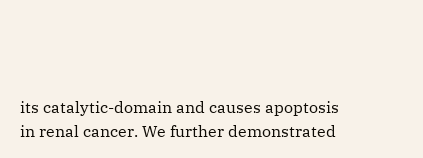its catalytic-domain and causes apoptosis in renal cancer. We further demonstrated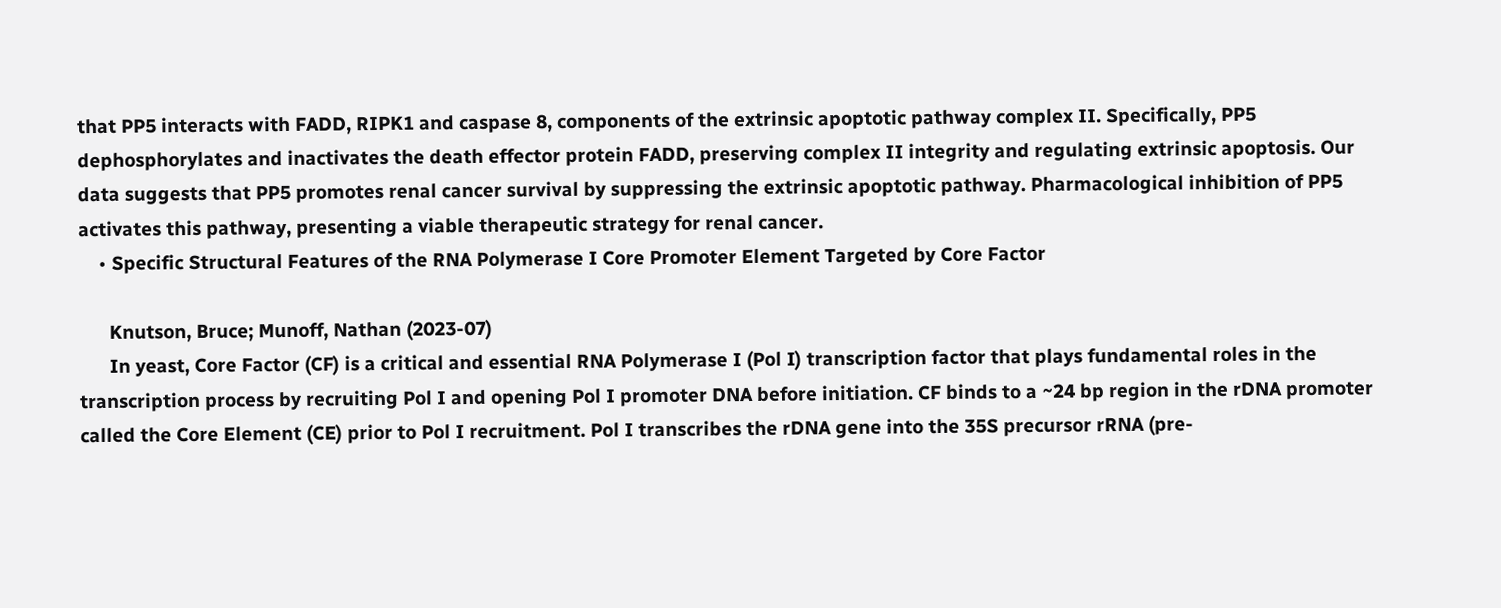that PP5 interacts with FADD, RIPK1 and caspase 8, components of the extrinsic apoptotic pathway complex II. Specifically, PP5 dephosphorylates and inactivates the death effector protein FADD, preserving complex II integrity and regulating extrinsic apoptosis. Our data suggests that PP5 promotes renal cancer survival by suppressing the extrinsic apoptotic pathway. Pharmacological inhibition of PP5 activates this pathway, presenting a viable therapeutic strategy for renal cancer.
    • Specific Structural Features of the RNA Polymerase I Core Promoter Element Targeted by Core Factor

      Knutson, Bruce; Munoff, Nathan (2023-07)
      In yeast, Core Factor (CF) is a critical and essential RNA Polymerase I (Pol I) transcription factor that plays fundamental roles in the transcription process by recruiting Pol I and opening Pol I promoter DNA before initiation. CF binds to a ~24 bp region in the rDNA promoter called the Core Element (CE) prior to Pol I recruitment. Pol I transcribes the rDNA gene into the 35S precursor rRNA (pre-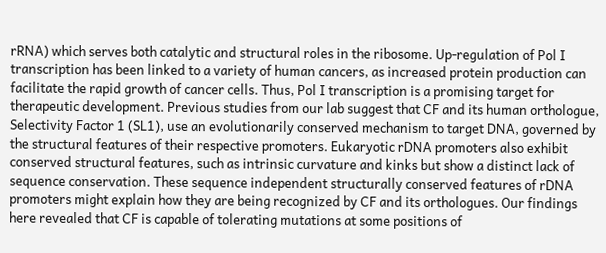rRNA) which serves both catalytic and structural roles in the ribosome. Up-regulation of Pol I transcription has been linked to a variety of human cancers, as increased protein production can facilitate the rapid growth of cancer cells. Thus, Pol I transcription is a promising target for therapeutic development. Previous studies from our lab suggest that CF and its human orthologue, Selectivity Factor 1 (SL1), use an evolutionarily conserved mechanism to target DNA, governed by the structural features of their respective promoters. Eukaryotic rDNA promoters also exhibit conserved structural features, such as intrinsic curvature and kinks but show a distinct lack of sequence conservation. These sequence independent structurally conserved features of rDNA promoters might explain how they are being recognized by CF and its orthologues. Our findings here revealed that CF is capable of tolerating mutations at some positions of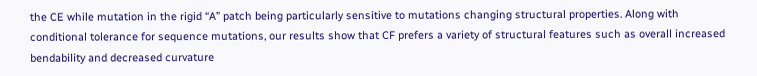the CE while mutation in the rigid “A” patch being particularly sensitive to mutations changing structural properties. Along with conditional tolerance for sequence mutations, our results show that CF prefers a variety of structural features such as overall increased bendability and decreased curvature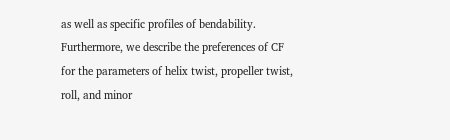as well as specific profiles of bendability. Furthermore, we describe the preferences of CF for the parameters of helix twist, propeller twist, roll, and minor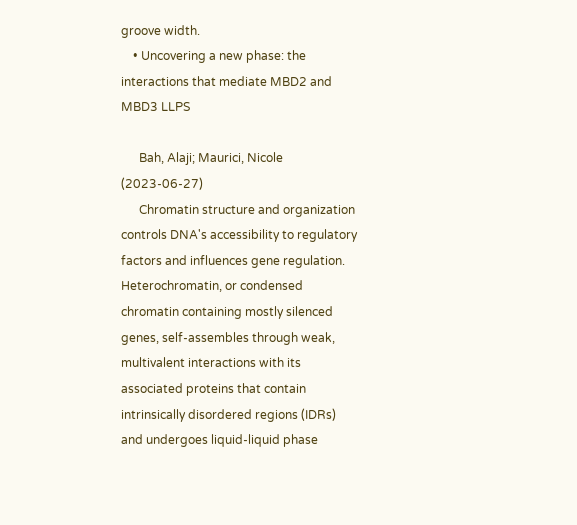groove width.
    • Uncovering a new phase: the interactions that mediate MBD2 and MBD3 LLPS

      Bah, Alaji; Maurici, Nicole (2023-06-27)
      Chromatin structure and organization controls DNA's accessibility to regulatory factors and influences gene regulation. Heterochromatin, or condensed chromatin containing mostly silenced genes, self-assembles through weak, multivalent interactions with its associated proteins that contain intrinsically disordered regions (IDRs) and undergoes liquid-liquid phase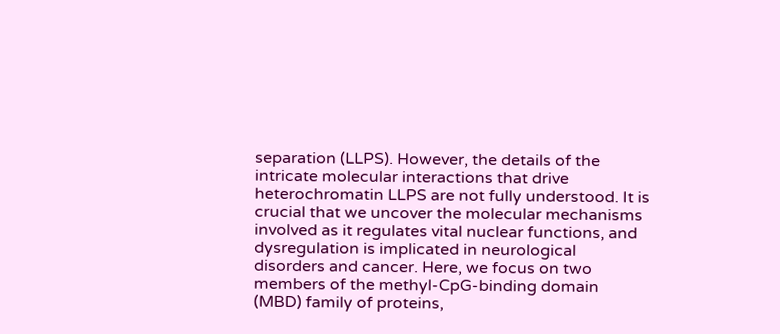separation (LLPS). However, the details of the intricate molecular interactions that drive heterochromatin LLPS are not fully understood. It is crucial that we uncover the molecular mechanisms involved as it regulates vital nuclear functions, and dysregulation is implicated in neurological disorders and cancer. Here, we focus on two members of the methyl-CpG-binding domain (MBD) family of proteins,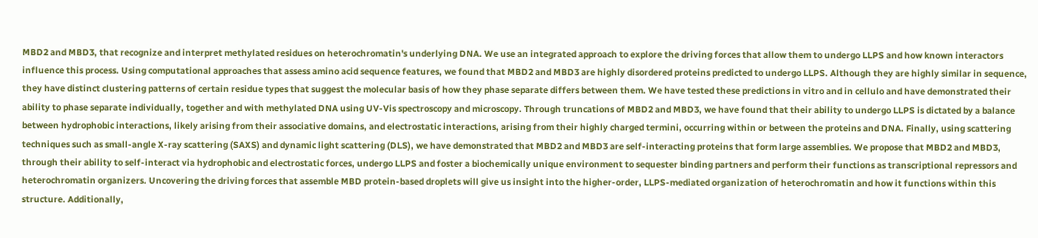MBD2 and MBD3, that recognize and interpret methylated residues on heterochromatin's underlying DNA. We use an integrated approach to explore the driving forces that allow them to undergo LLPS and how known interactors influence this process. Using computational approaches that assess amino acid sequence features, we found that MBD2 and MBD3 are highly disordered proteins predicted to undergo LLPS. Although they are highly similar in sequence, they have distinct clustering patterns of certain residue types that suggest the molecular basis of how they phase separate differs between them. We have tested these predictions in vitro and in cellulo and have demonstrated their ability to phase separate individually, together and with methylated DNA using UV-Vis spectroscopy and microscopy. Through truncations of MBD2 and MBD3, we have found that their ability to undergo LLPS is dictated by a balance between hydrophobic interactions, likely arising from their associative domains, and electrostatic interactions, arising from their highly charged termini, occurring within or between the proteins and DNA. Finally, using scattering techniques such as small-angle X-ray scattering (SAXS) and dynamic light scattering (DLS), we have demonstrated that MBD2 and MBD3 are self-interacting proteins that form large assemblies. We propose that MBD2 and MBD3, through their ability to self-interact via hydrophobic and electrostatic forces, undergo LLPS and foster a biochemically unique environment to sequester binding partners and perform their functions as transcriptional repressors and heterochromatin organizers. Uncovering the driving forces that assemble MBD protein-based droplets will give us insight into the higher-order, LLPS-mediated organization of heterochromatin and how it functions within this structure. Additionally,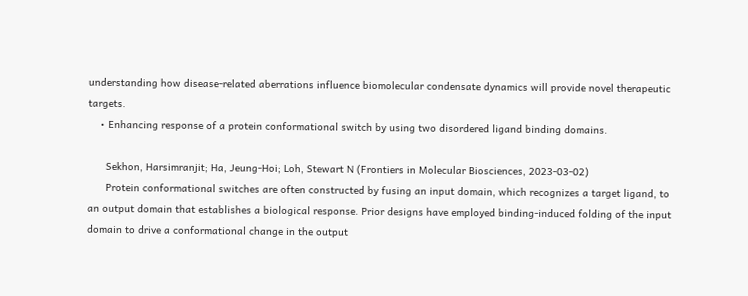understanding how disease-related aberrations influence biomolecular condensate dynamics will provide novel therapeutic targets.
    • Enhancing response of a protein conformational switch by using two disordered ligand binding domains.

      Sekhon, Harsimranjit; Ha, Jeung-Hoi; Loh, Stewart N (Frontiers in Molecular Biosciences, 2023-03-02)
      Protein conformational switches are often constructed by fusing an input domain, which recognizes a target ligand, to an output domain that establishes a biological response. Prior designs have employed binding-induced folding of the input domain to drive a conformational change in the output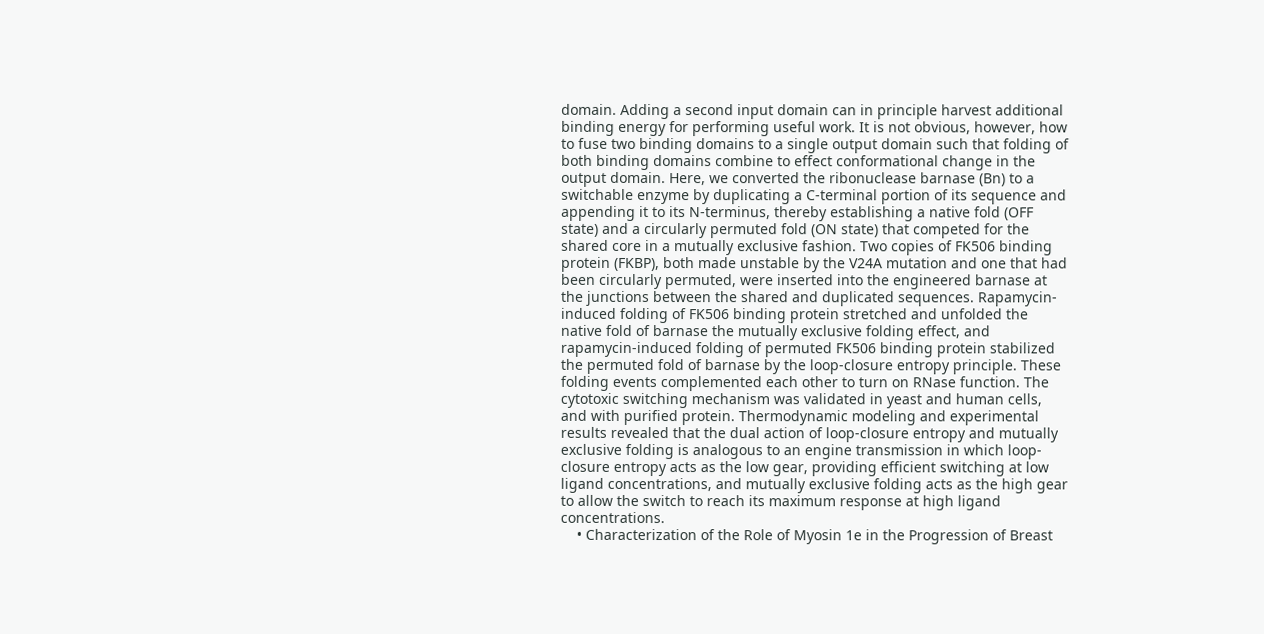domain. Adding a second input domain can in principle harvest additional binding energy for performing useful work. It is not obvious, however, how to fuse two binding domains to a single output domain such that folding of both binding domains combine to effect conformational change in the output domain. Here, we converted the ribonuclease barnase (Bn) to a switchable enzyme by duplicating a C-terminal portion of its sequence and appending it to its N-terminus, thereby establishing a native fold (OFF state) and a circularly permuted fold (ON state) that competed for the shared core in a mutually exclusive fashion. Two copies of FK506 binding protein (FKBP), both made unstable by the V24A mutation and one that had been circularly permuted, were inserted into the engineered barnase at the junctions between the shared and duplicated sequences. Rapamycin-induced folding of FK506 binding protein stretched and unfolded the native fold of barnase the mutually exclusive folding effect, and rapamycin-induced folding of permuted FK506 binding protein stabilized the permuted fold of barnase by the loop-closure entropy principle. These folding events complemented each other to turn on RNase function. The cytotoxic switching mechanism was validated in yeast and human cells, and with purified protein. Thermodynamic modeling and experimental results revealed that the dual action of loop-closure entropy and mutually exclusive folding is analogous to an engine transmission in which loop-closure entropy acts as the low gear, providing efficient switching at low ligand concentrations, and mutually exclusive folding acts as the high gear to allow the switch to reach its maximum response at high ligand concentrations.
    • Characterization of the Role of Myosin 1e in the Progression of Breast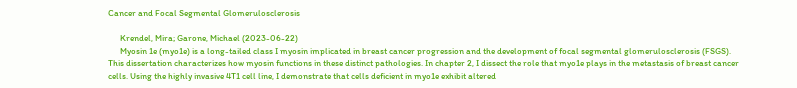Cancer and Focal Segmental Glomerulosclerosis

      Krendel, Mira; Garone, Michael (2023-06-22)
      Myosin 1e (myo1e) is a long-tailed class I myosin implicated in breast cancer progression and the development of focal segmental glomerulosclerosis (FSGS). This dissertation characterizes how myosin functions in these distinct pathologies. In chapter 2, I dissect the role that myo1e plays in the metastasis of breast cancer cells. Using the highly invasive 4T1 cell line, I demonstrate that cells deficient in myo1e exhibit altered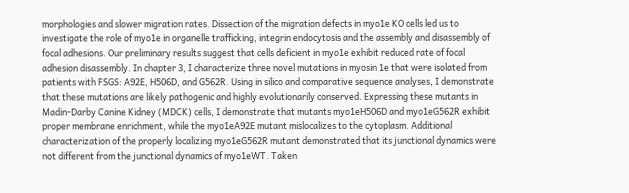morphologies and slower migration rates. Dissection of the migration defects in myo1e KO cells led us to investigate the role of myo1e in organelle trafficking, integrin endocytosis and the assembly and disassembly of focal adhesions. Our preliminary results suggest that cells deficient in myo1e exhibit reduced rate of focal adhesion disassembly. In chapter 3, I characterize three novel mutations in myosin 1e that were isolated from patients with FSGS: A92E, H506D, and G562R. Using in silico and comparative sequence analyses, I demonstrate that these mutations are likely pathogenic and highly evolutionarily conserved. Expressing these mutants in Madin-Darby Canine Kidney (MDCK) cells, I demonstrate that mutants myo1eH506D and myo1eG562R exhibit proper membrane enrichment, while the myo1eA92E mutant mislocalizes to the cytoplasm. Additional characterization of the properly localizing myo1eG562R mutant demonstrated that its junctional dynamics were not different from the junctional dynamics of myo1eWT. Taken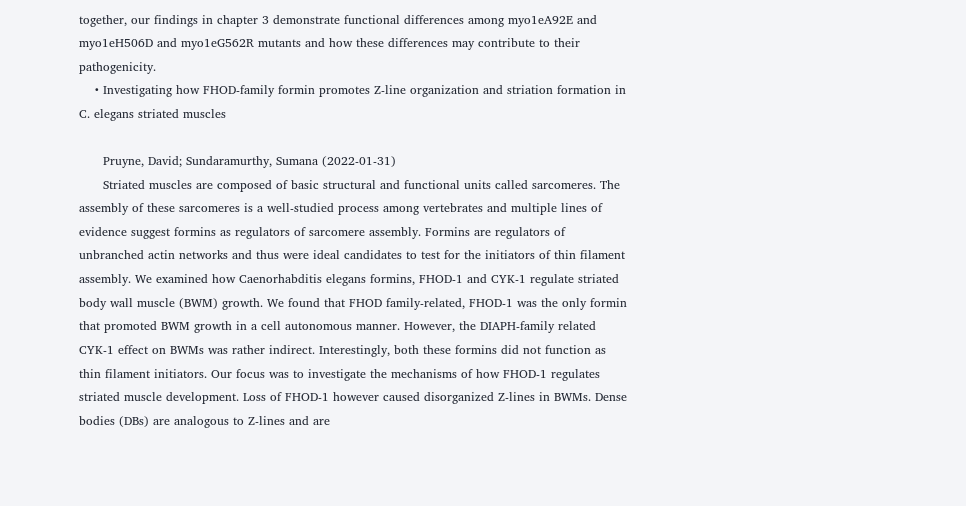together, our findings in chapter 3 demonstrate functional differences among myo1eA92E and myo1eH506D and myo1eG562R mutants and how these differences may contribute to their pathogenicity.
    • Investigating how FHOD-family formin promotes Z-line organization and striation formation in C. elegans striated muscles

      Pruyne, David; Sundaramurthy, Sumana (2022-01-31)
      Striated muscles are composed of basic structural and functional units called sarcomeres. The assembly of these sarcomeres is a well-studied process among vertebrates and multiple lines of evidence suggest formins as regulators of sarcomere assembly. Formins are regulators of unbranched actin networks and thus were ideal candidates to test for the initiators of thin filament assembly. We examined how Caenorhabditis elegans formins, FHOD-1 and CYK-1 regulate striated body wall muscle (BWM) growth. We found that FHOD family-related, FHOD-1 was the only formin that promoted BWM growth in a cell autonomous manner. However, the DIAPH-family related CYK-1 effect on BWMs was rather indirect. Interestingly, both these formins did not function as thin filament initiators. Our focus was to investigate the mechanisms of how FHOD-1 regulates striated muscle development. Loss of FHOD-1 however caused disorganized Z-lines in BWMs. Dense bodies (DBs) are analogous to Z-lines and are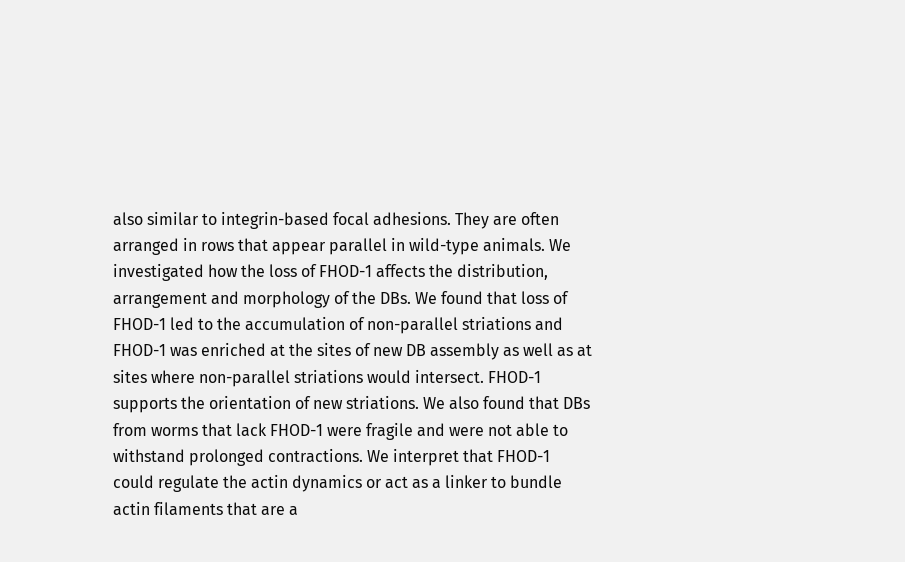also similar to integrin-based focal adhesions. They are often arranged in rows that appear parallel in wild-type animals. We investigated how the loss of FHOD-1 affects the distribution, arrangement and morphology of the DBs. We found that loss of FHOD-1 led to the accumulation of non-parallel striations and FHOD-1 was enriched at the sites of new DB assembly as well as at sites where non-parallel striations would intersect. FHOD-1 supports the orientation of new striations. We also found that DBs from worms that lack FHOD-1 were fragile and were not able to withstand prolonged contractions. We interpret that FHOD-1 could regulate the actin dynamics or act as a linker to bundle actin filaments that are a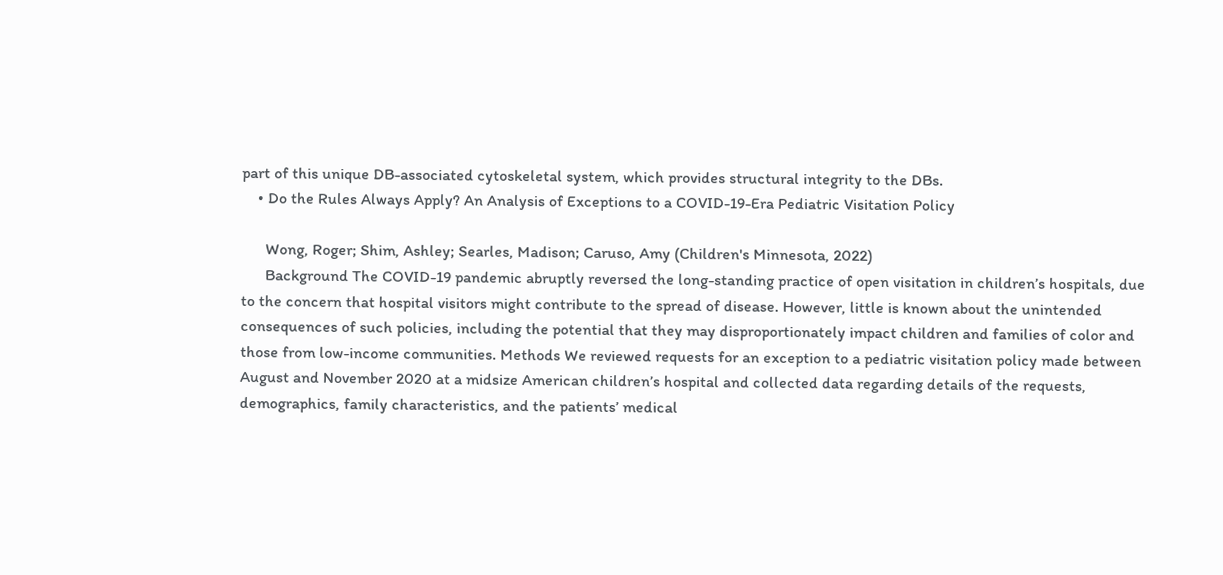part of this unique DB-associated cytoskeletal system, which provides structural integrity to the DBs.
    • Do the Rules Always Apply? An Analysis of Exceptions to a COVID-19-Era Pediatric Visitation Policy

      Wong, Roger; Shim, Ashley; Searles, Madison; Caruso, Amy (Children's Minnesota, 2022)
      Background The COVID-19 pandemic abruptly reversed the long-standing practice of open visitation in children’s hospitals, due to the concern that hospital visitors might contribute to the spread of disease. However, little is known about the unintended consequences of such policies, including the potential that they may disproportionately impact children and families of color and those from low-income communities. Methods We reviewed requests for an exception to a pediatric visitation policy made between August and November 2020 at a midsize American children’s hospital and collected data regarding details of the requests, demographics, family characteristics, and the patients’ medical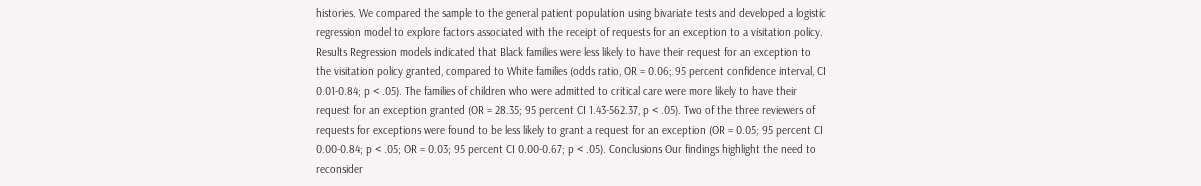histories. We compared the sample to the general patient population using bivariate tests and developed a logistic regression model to explore factors associated with the receipt of requests for an exception to a visitation policy. Results Regression models indicated that Black families were less likely to have their request for an exception to the visitation policy granted, compared to White families (odds ratio, OR = 0.06; 95 percent confidence interval, CI 0.01-0.84; p < .05). The families of children who were admitted to critical care were more likely to have their request for an exception granted (OR = 28.35; 95 percent CI 1.43-562.37, p < .05). Two of the three reviewers of requests for exceptions were found to be less likely to grant a request for an exception (OR = 0.05; 95 percent CI 0.00-0.84; p < .05; OR = 0.03; 95 percent CI 0.00-0.67; p < .05). Conclusions Our findings highlight the need to reconsider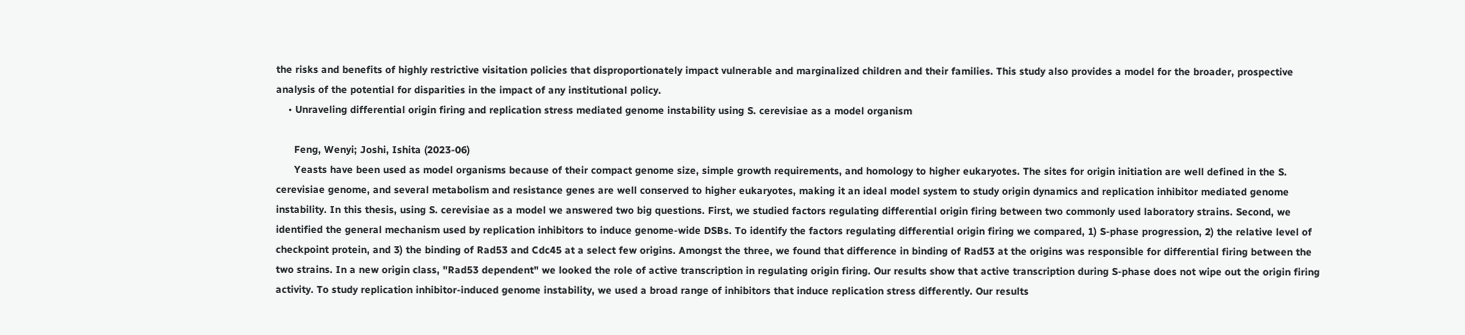the risks and benefits of highly restrictive visitation policies that disproportionately impact vulnerable and marginalized children and their families. This study also provides a model for the broader, prospective analysis of the potential for disparities in the impact of any institutional policy.
    • Unraveling differential origin firing and replication stress mediated genome instability using S. cerevisiae as a model organism

      Feng, Wenyi; Joshi, Ishita (2023-06)
      Yeasts have been used as model organisms because of their compact genome size, simple growth requirements, and homology to higher eukaryotes. The sites for origin initiation are well defined in the S. cerevisiae genome, and several metabolism and resistance genes are well conserved to higher eukaryotes, making it an ideal model system to study origin dynamics and replication inhibitor mediated genome instability. In this thesis, using S. cerevisiae as a model we answered two big questions. First, we studied factors regulating differential origin firing between two commonly used laboratory strains. Second, we identified the general mechanism used by replication inhibitors to induce genome-wide DSBs. To identify the factors regulating differential origin firing we compared, 1) S-phase progression, 2) the relative level of checkpoint protein, and 3) the binding of Rad53 and Cdc45 at a select few origins. Amongst the three, we found that difference in binding of Rad53 at the origins was responsible for differential firing between the two strains. In a new origin class, "Rad53 dependent" we looked the role of active transcription in regulating origin firing. Our results show that active transcription during S-phase does not wipe out the origin firing activity. To study replication inhibitor-induced genome instability, we used a broad range of inhibitors that induce replication stress differently. Our results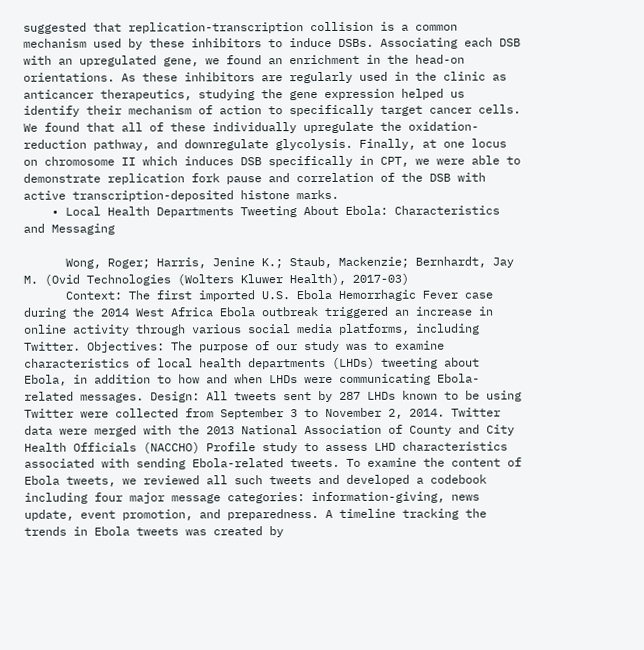suggested that replication-transcription collision is a common mechanism used by these inhibitors to induce DSBs. Associating each DSB with an upregulated gene, we found an enrichment in the head-on orientations. As these inhibitors are regularly used in the clinic as anticancer therapeutics, studying the gene expression helped us identify their mechanism of action to specifically target cancer cells. We found that all of these individually upregulate the oxidation-reduction pathway, and downregulate glycolysis. Finally, at one locus on chromosome II which induces DSB specifically in CPT, we were able to demonstrate replication fork pause and correlation of the DSB with active transcription-deposited histone marks.
    • Local Health Departments Tweeting About Ebola: Characteristics and Messaging

      Wong, Roger; Harris, Jenine K.; Staub, Mackenzie; Bernhardt, Jay M. (Ovid Technologies (Wolters Kluwer Health), 2017-03)
      Context: The first imported U.S. Ebola Hemorrhagic Fever case during the 2014 West Africa Ebola outbreak triggered an increase in online activity through various social media platforms, including Twitter. Objectives: The purpose of our study was to examine characteristics of local health departments (LHDs) tweeting about Ebola, in addition to how and when LHDs were communicating Ebola-related messages. Design: All tweets sent by 287 LHDs known to be using Twitter were collected from September 3 to November 2, 2014. Twitter data were merged with the 2013 National Association of County and City Health Officials (NACCHO) Profile study to assess LHD characteristics associated with sending Ebola-related tweets. To examine the content of Ebola tweets, we reviewed all such tweets and developed a codebook including four major message categories: information-giving, news update, event promotion, and preparedness. A timeline tracking the trends in Ebola tweets was created by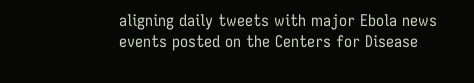aligning daily tweets with major Ebola news events posted on the Centers for Disease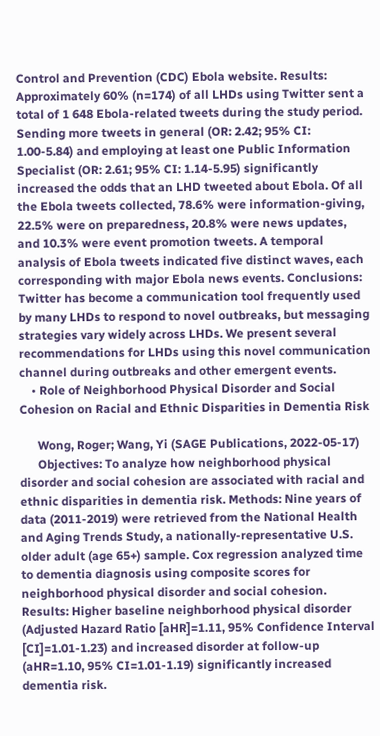Control and Prevention (CDC) Ebola website. Results: Approximately 60% (n=174) of all LHDs using Twitter sent a total of 1 648 Ebola-related tweets during the study period. Sending more tweets in general (OR: 2.42; 95% CI: 1.00-5.84) and employing at least one Public Information Specialist (OR: 2.61; 95% CI: 1.14-5.95) significantly increased the odds that an LHD tweeted about Ebola. Of all the Ebola tweets collected, 78.6% were information-giving, 22.5% were on preparedness, 20.8% were news updates, and 10.3% were event promotion tweets. A temporal analysis of Ebola tweets indicated five distinct waves, each corresponding with major Ebola news events. Conclusions: Twitter has become a communication tool frequently used by many LHDs to respond to novel outbreaks, but messaging strategies vary widely across LHDs. We present several recommendations for LHDs using this novel communication channel during outbreaks and other emergent events.
    • Role of Neighborhood Physical Disorder and Social Cohesion on Racial and Ethnic Disparities in Dementia Risk

      Wong, Roger; Wang, Yi (SAGE Publications, 2022-05-17)
      Objectives: To analyze how neighborhood physical disorder and social cohesion are associated with racial and ethnic disparities in dementia risk. Methods: Nine years of data (2011-2019) were retrieved from the National Health and Aging Trends Study, a nationally-representative U.S. older adult (age 65+) sample. Cox regression analyzed time to dementia diagnosis using composite scores for neighborhood physical disorder and social cohesion. Results: Higher baseline neighborhood physical disorder (Adjusted Hazard Ratio [aHR]=1.11, 95% Confidence Interval [CI]=1.01-1.23) and increased disorder at follow-up (aHR=1.10, 95% CI=1.01-1.19) significantly increased dementia risk.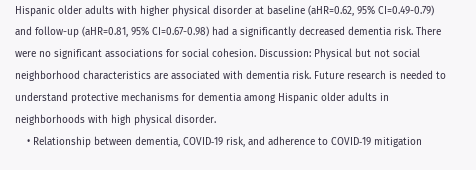Hispanic older adults with higher physical disorder at baseline (aHR=0.62, 95% CI=0.49-0.79) and follow-up (aHR=0.81, 95% CI=0.67-0.98) had a significantly decreased dementia risk. There were no significant associations for social cohesion. Discussion: Physical but not social neighborhood characteristics are associated with dementia risk. Future research is needed to understand protective mechanisms for dementia among Hispanic older adults in neighborhoods with high physical disorder.
    • Relationship between dementia, COVID‐19 risk, and adherence to COVID‐19 mitigation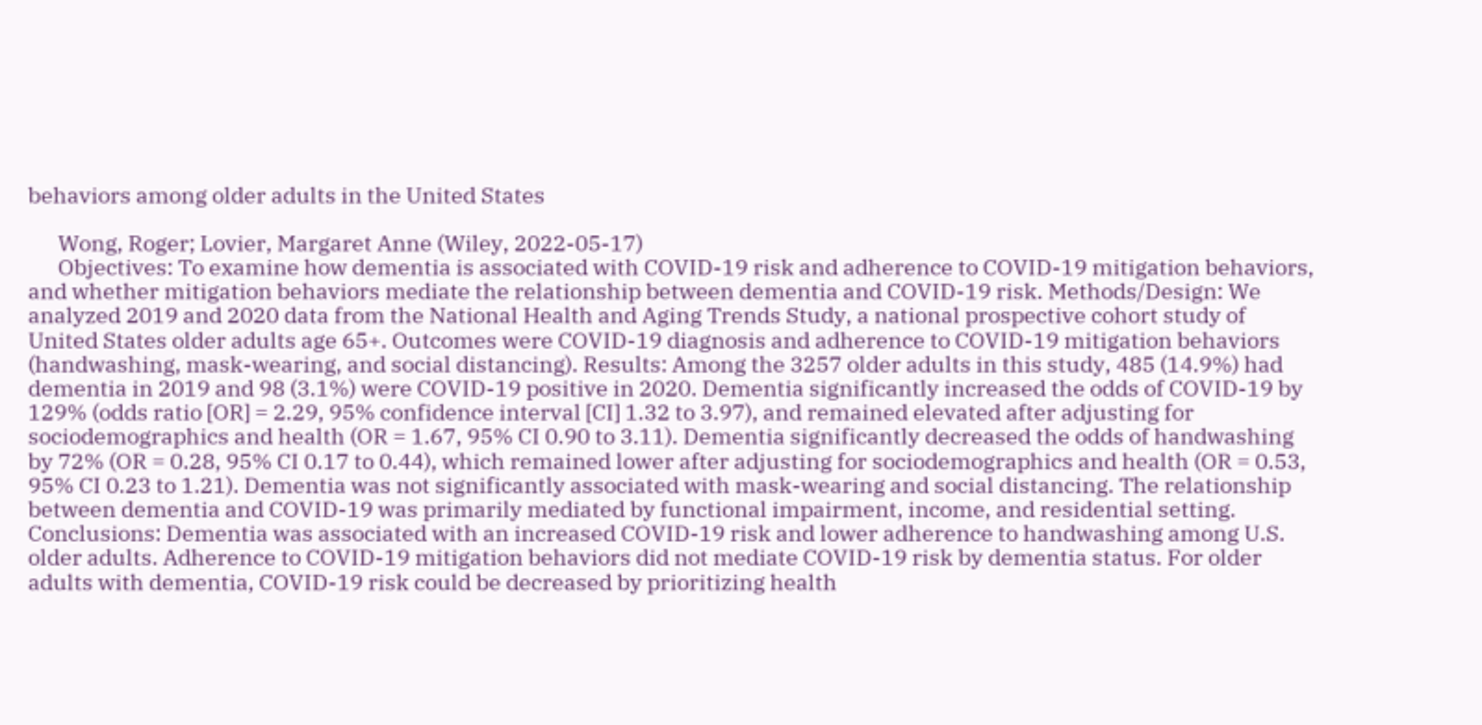behaviors among older adults in the United States

      Wong, Roger; Lovier, Margaret Anne (Wiley, 2022-05-17)
      Objectives: To examine how dementia is associated with COVID-19 risk and adherence to COVID-19 mitigation behaviors, and whether mitigation behaviors mediate the relationship between dementia and COVID-19 risk. Methods/Design: We analyzed 2019 and 2020 data from the National Health and Aging Trends Study, a national prospective cohort study of United States older adults age 65+. Outcomes were COVID-19 diagnosis and adherence to COVID-19 mitigation behaviors (handwashing, mask-wearing, and social distancing). Results: Among the 3257 older adults in this study, 485 (14.9%) had dementia in 2019 and 98 (3.1%) were COVID-19 positive in 2020. Dementia significantly increased the odds of COVID-19 by 129% (odds ratio [OR] = 2.29, 95% confidence interval [CI] 1.32 to 3.97), and remained elevated after adjusting for sociodemographics and health (OR = 1.67, 95% CI 0.90 to 3.11). Dementia significantly decreased the odds of handwashing by 72% (OR = 0.28, 95% CI 0.17 to 0.44), which remained lower after adjusting for sociodemographics and health (OR = 0.53, 95% CI 0.23 to 1.21). Dementia was not significantly associated with mask-wearing and social distancing. The relationship between dementia and COVID-19 was primarily mediated by functional impairment, income, and residential setting. Conclusions: Dementia was associated with an increased COVID-19 risk and lower adherence to handwashing among U.S. older adults. Adherence to COVID-19 mitigation behaviors did not mediate COVID-19 risk by dementia status. For older adults with dementia, COVID-19 risk could be decreased by prioritizing health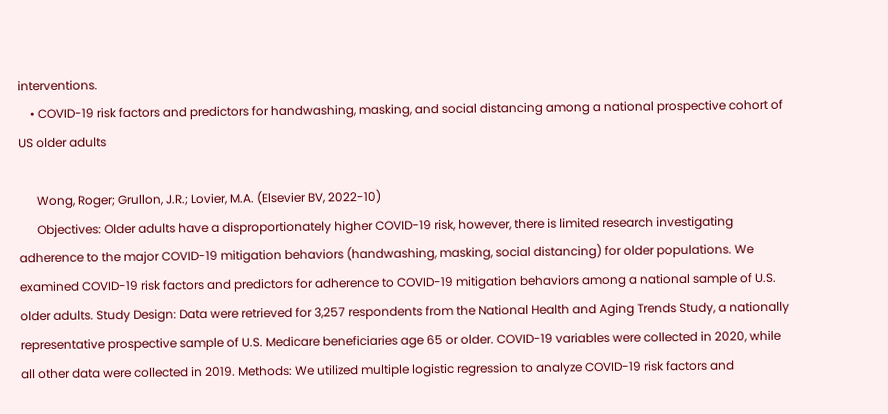interventions.
    • COVID-19 risk factors and predictors for handwashing, masking, and social distancing among a national prospective cohort of US older adults

      Wong, Roger; Grullon, J.R.; Lovier, M.A. (Elsevier BV, 2022-10)
      Objectives: Older adults have a disproportionately higher COVID-19 risk, however, there is limited research investigating adherence to the major COVID-19 mitigation behaviors (handwashing, masking, social distancing) for older populations. We examined COVID-19 risk factors and predictors for adherence to COVID-19 mitigation behaviors among a national sample of U.S. older adults. Study Design: Data were retrieved for 3,257 respondents from the National Health and Aging Trends Study, a nationally representative prospective sample of U.S. Medicare beneficiaries age 65 or older. COVID-19 variables were collected in 2020, while all other data were collected in 2019. Methods: We utilized multiple logistic regression to analyze COVID-19 risk factors and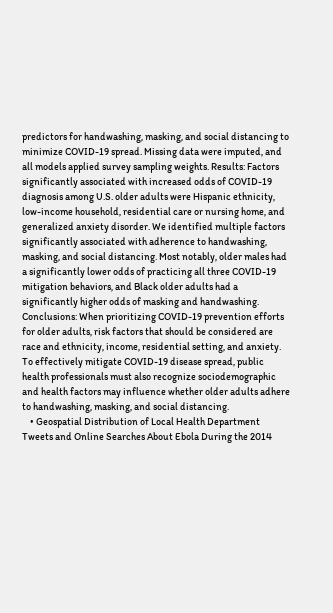predictors for handwashing, masking, and social distancing to minimize COVID-19 spread. Missing data were imputed, and all models applied survey sampling weights. Results: Factors significantly associated with increased odds of COVID-19 diagnosis among U.S. older adults were Hispanic ethnicity, low-income household, residential care or nursing home, and generalized anxiety disorder. We identified multiple factors significantly associated with adherence to handwashing, masking, and social distancing. Most notably, older males had a significantly lower odds of practicing all three COVID-19 mitigation behaviors, and Black older adults had a significantly higher odds of masking and handwashing. Conclusions: When prioritizing COVID-19 prevention efforts for older adults, risk factors that should be considered are race and ethnicity, income, residential setting, and anxiety. To effectively mitigate COVID-19 disease spread, public health professionals must also recognize sociodemographic and health factors may influence whether older adults adhere to handwashing, masking, and social distancing.
    • Geospatial Distribution of Local Health Department Tweets and Online Searches About Ebola During the 2014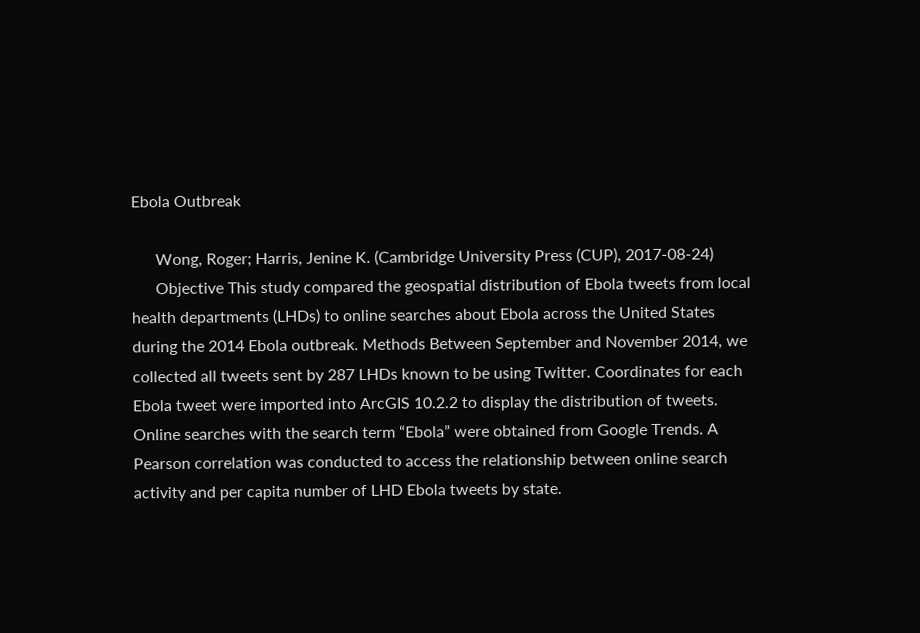Ebola Outbreak

      Wong, Roger; Harris, Jenine K. (Cambridge University Press (CUP), 2017-08-24)
      Objective This study compared the geospatial distribution of Ebola tweets from local health departments (LHDs) to online searches about Ebola across the United States during the 2014 Ebola outbreak. Methods Between September and November 2014, we collected all tweets sent by 287 LHDs known to be using Twitter. Coordinates for each Ebola tweet were imported into ArcGIS 10.2.2 to display the distribution of tweets. Online searches with the search term “Ebola” were obtained from Google Trends. A Pearson correlation was conducted to access the relationship between online search activity and per capita number of LHD Ebola tweets by state.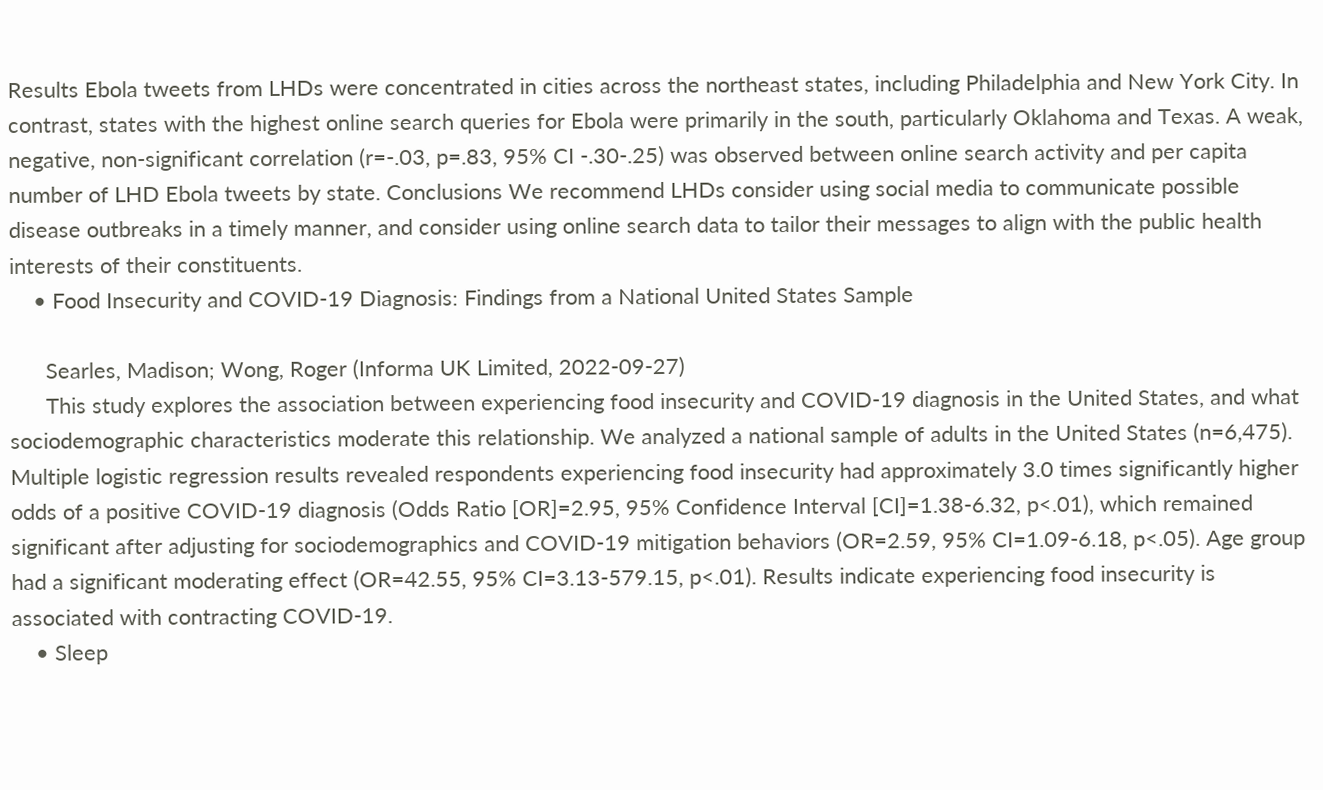Results Ebola tweets from LHDs were concentrated in cities across the northeast states, including Philadelphia and New York City. In contrast, states with the highest online search queries for Ebola were primarily in the south, particularly Oklahoma and Texas. A weak, negative, non-significant correlation (r=-.03, p=.83, 95% CI -.30-.25) was observed between online search activity and per capita number of LHD Ebola tweets by state. Conclusions We recommend LHDs consider using social media to communicate possible disease outbreaks in a timely manner, and consider using online search data to tailor their messages to align with the public health interests of their constituents.
    • Food Insecurity and COVID-19 Diagnosis: Findings from a National United States Sample

      Searles, Madison; Wong, Roger (Informa UK Limited, 2022-09-27)
      This study explores the association between experiencing food insecurity and COVID-19 diagnosis in the United States, and what sociodemographic characteristics moderate this relationship. We analyzed a national sample of adults in the United States (n=6,475). Multiple logistic regression results revealed respondents experiencing food insecurity had approximately 3.0 times significantly higher odds of a positive COVID-19 diagnosis (Odds Ratio [OR]=2.95, 95% Confidence Interval [CI]=1.38-6.32, p<.01), which remained significant after adjusting for sociodemographics and COVID-19 mitigation behaviors (OR=2.59, 95% CI=1.09-6.18, p<.05). Age group had a significant moderating effect (OR=42.55, 95% CI=3.13-579.15, p<.01). Results indicate experiencing food insecurity is associated with contracting COVID-19.
    • Sleep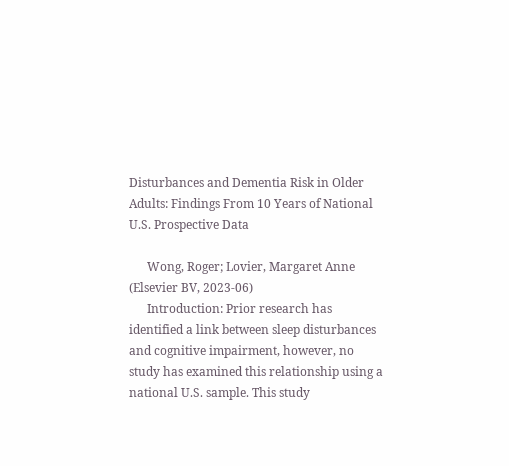Disturbances and Dementia Risk in Older Adults: Findings From 10 Years of National U.S. Prospective Data

      Wong, Roger; Lovier, Margaret Anne (Elsevier BV, 2023-06)
      Introduction: Prior research has identified a link between sleep disturbances and cognitive impairment, however, no study has examined this relationship using a national U.S. sample. This study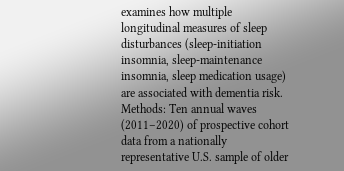examines how multiple longitudinal measures of sleep disturbances (sleep-initiation insomnia, sleep-maintenance insomnia, sleep medication usage) are associated with dementia risk. Methods: Ten annual waves (2011–2020) of prospective cohort data from a nationally representative U.S. sample of older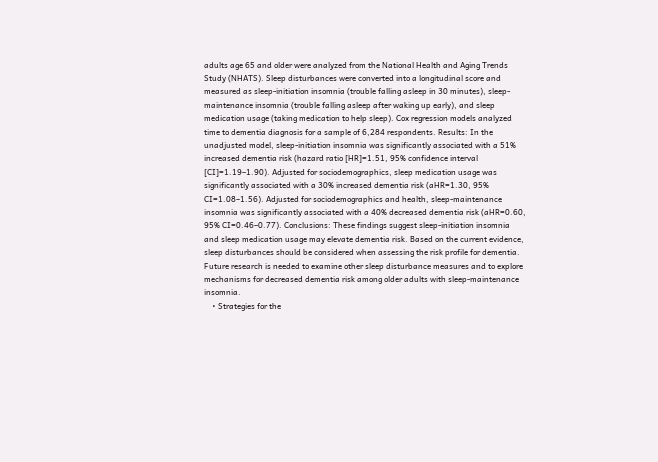adults age 65 and older were analyzed from the National Health and Aging Trends Study (NHATS). Sleep disturbances were converted into a longitudinal score and measured as sleep-initiation insomnia (trouble falling asleep in 30 minutes), sleep-maintenance insomnia (trouble falling asleep after waking up early), and sleep medication usage (taking medication to help sleep). Cox regression models analyzed time to dementia diagnosis for a sample of 6,284 respondents. Results: In the unadjusted model, sleep-initiation insomnia was significantly associated with a 51% increased dementia risk (hazard ratio [HR]=1.51, 95% confidence interval [CI]=1.19–1.90). Adjusted for sociodemographics, sleep medication usage was significantly associated with a 30% increased dementia risk (aHR=1.30, 95% CI=1.08–1.56). Adjusted for sociodemographics and health, sleep-maintenance insomnia was significantly associated with a 40% decreased dementia risk (aHR=0.60, 95% CI=0.46–0.77). Conclusions: These findings suggest sleep-initiation insomnia and sleep medication usage may elevate dementia risk. Based on the current evidence, sleep disturbances should be considered when assessing the risk profile for dementia. Future research is needed to examine other sleep disturbance measures and to explore mechanisms for decreased dementia risk among older adults with sleep-maintenance insomnia.
    • Strategies for the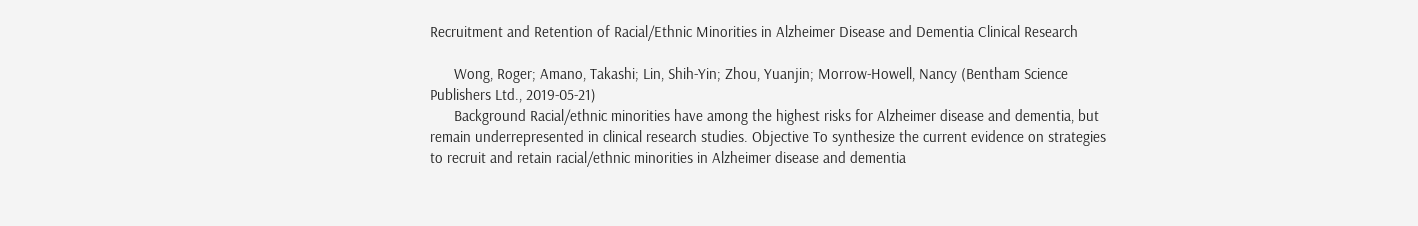Recruitment and Retention of Racial/Ethnic Minorities in Alzheimer Disease and Dementia Clinical Research

      Wong, Roger; Amano, Takashi; Lin, Shih-Yin; Zhou, Yuanjin; Morrow-Howell, Nancy (Bentham Science Publishers Ltd., 2019-05-21)
      Background Racial/ethnic minorities have among the highest risks for Alzheimer disease and dementia, but remain underrepresented in clinical research studies. Objective To synthesize the current evidence on strategies to recruit and retain racial/ethnic minorities in Alzheimer disease and dementia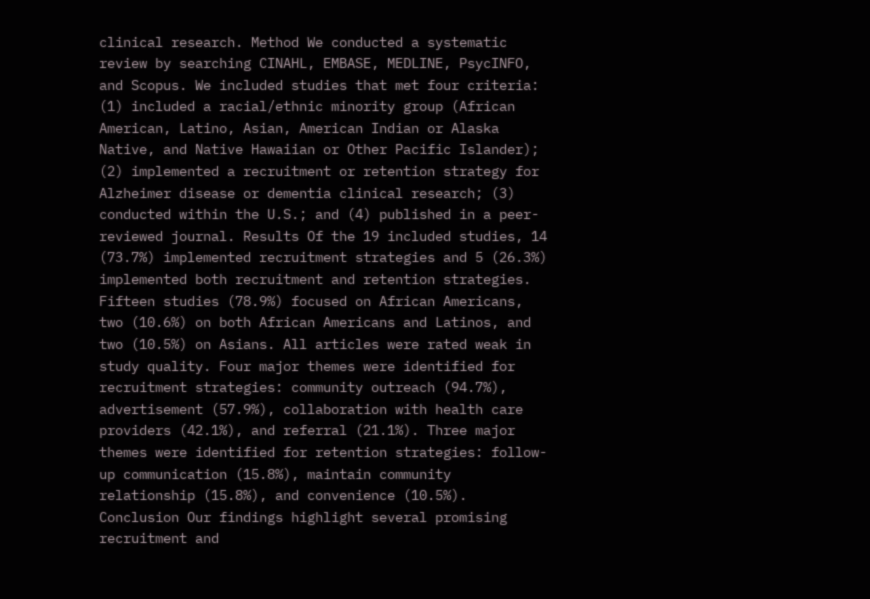clinical research. Method We conducted a systematic review by searching CINAHL, EMBASE, MEDLINE, PsycINFO, and Scopus. We included studies that met four criteria: (1) included a racial/ethnic minority group (African American, Latino, Asian, American Indian or Alaska Native, and Native Hawaiian or Other Pacific Islander); (2) implemented a recruitment or retention strategy for Alzheimer disease or dementia clinical research; (3) conducted within the U.S.; and (4) published in a peer-reviewed journal. Results Of the 19 included studies, 14 (73.7%) implemented recruitment strategies and 5 (26.3%) implemented both recruitment and retention strategies. Fifteen studies (78.9%) focused on African Americans, two (10.6%) on both African Americans and Latinos, and two (10.5%) on Asians. All articles were rated weak in study quality. Four major themes were identified for recruitment strategies: community outreach (94.7%), advertisement (57.9%), collaboration with health care providers (42.1%), and referral (21.1%). Three major themes were identified for retention strategies: follow-up communication (15.8%), maintain community relationship (15.8%), and convenience (10.5%). Conclusion Our findings highlight several promising recruitment and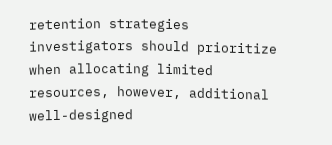retention strategies investigators should prioritize when allocating limited resources, however, additional well-designed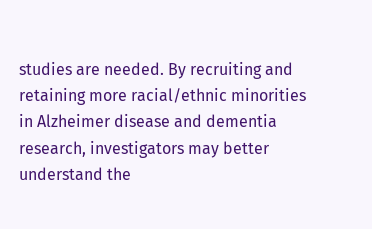studies are needed. By recruiting and retaining more racial/ethnic minorities in Alzheimer disease and dementia research, investigators may better understand the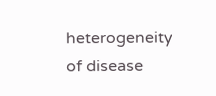heterogeneity of disease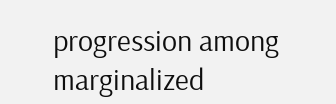progression among marginalized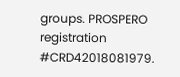groups. PROSPERO registration #CRD42018081979.